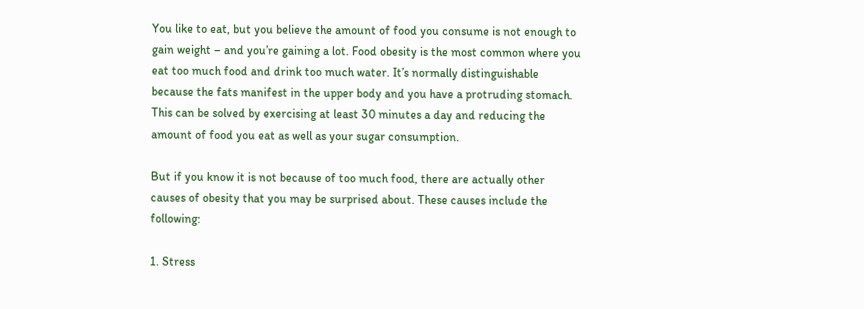You like to eat, but you believe the amount of food you consume is not enough to gain weight – and you’re gaining a lot. Food obesity is the most common where you eat too much food and drink too much water. It’s normally distinguishable because the fats manifest in the upper body and you have a protruding stomach. This can be solved by exercising at least 30 minutes a day and reducing the amount of food you eat as well as your sugar consumption.

But if you know it is not because of too much food, there are actually other causes of obesity that you may be surprised about. These causes include the following:

1. Stress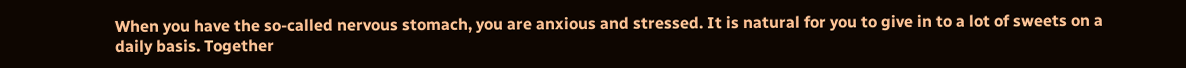When you have the so-called nervous stomach, you are anxious and stressed. It is natural for you to give in to a lot of sweets on a daily basis. Together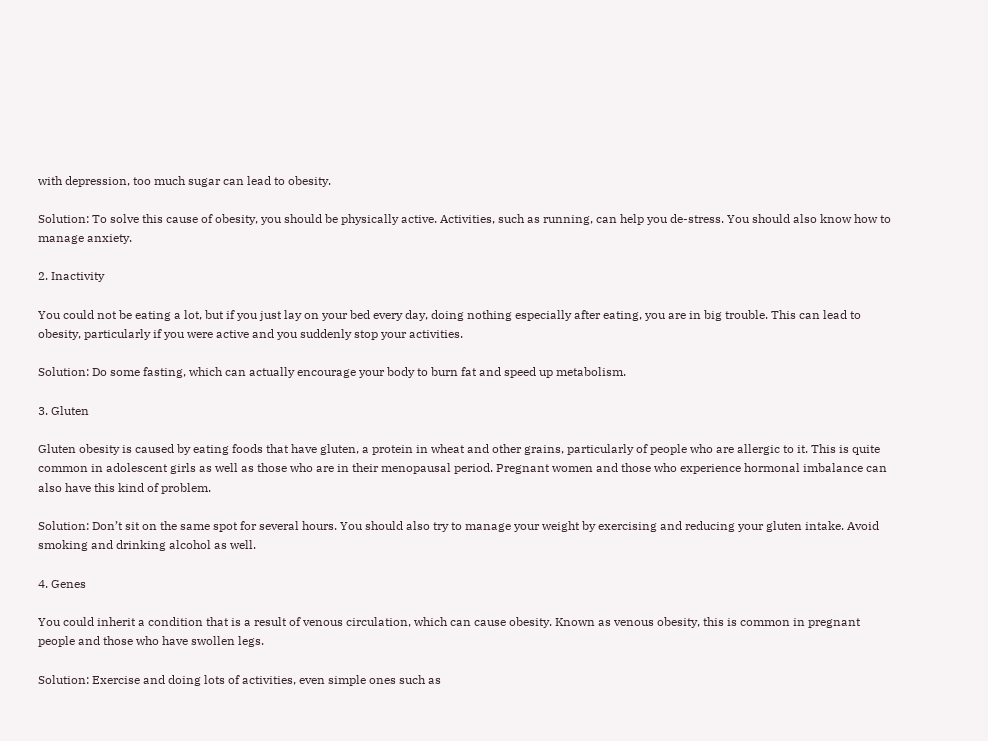with depression, too much sugar can lead to obesity.

Solution: To solve this cause of obesity, you should be physically active. Activities, such as running, can help you de-stress. You should also know how to manage anxiety.

2. Inactivity

You could not be eating a lot, but if you just lay on your bed every day, doing nothing especially after eating, you are in big trouble. This can lead to obesity, particularly if you were active and you suddenly stop your activities.

Solution: Do some fasting, which can actually encourage your body to burn fat and speed up metabolism.

3. Gluten

Gluten obesity is caused by eating foods that have gluten, a protein in wheat and other grains, particularly of people who are allergic to it. This is quite common in adolescent girls as well as those who are in their menopausal period. Pregnant women and those who experience hormonal imbalance can also have this kind of problem.

Solution: Don’t sit on the same spot for several hours. You should also try to manage your weight by exercising and reducing your gluten intake. Avoid smoking and drinking alcohol as well.

4. Genes

You could inherit a condition that is a result of venous circulation, which can cause obesity. Known as venous obesity, this is common in pregnant people and those who have swollen legs.

Solution: Exercise and doing lots of activities, even simple ones such as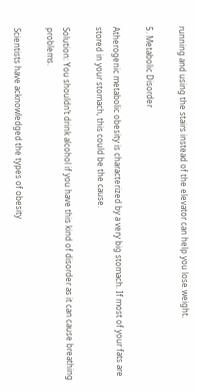running and using the stairs instead of the elevator can help you lose weight.

5. Metabolic Disorder

Atherogenic metabolic obesity is characterized by a very big stomach. If most of your fats are stored in your stomach, this could be the cause.

Solution: You shouldn’t drink alcohol if you have this kind of disorder as it can cause breathing problems.

Scientists have acknowledged the types of obesity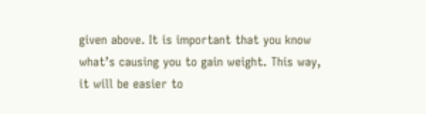given above. It is important that you know what’s causing you to gain weight. This way, it will be easier to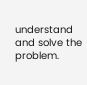understand and solve the problem.